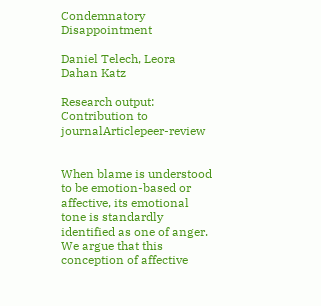Condemnatory Disappointment

Daniel Telech, Leora Dahan Katz

Research output: Contribution to journalArticlepeer-review


When blame is understood to be emotion-based or affective, its emotional tone is standardly identified as one of anger. We argue that this conception of affective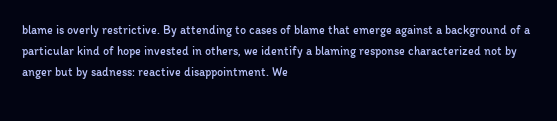blame is overly restrictive. By attending to cases of blame that emerge against a background of a particular kind of hope invested in others, we identify a blaming response characterized not by anger but by sadness: reactive disappointment. We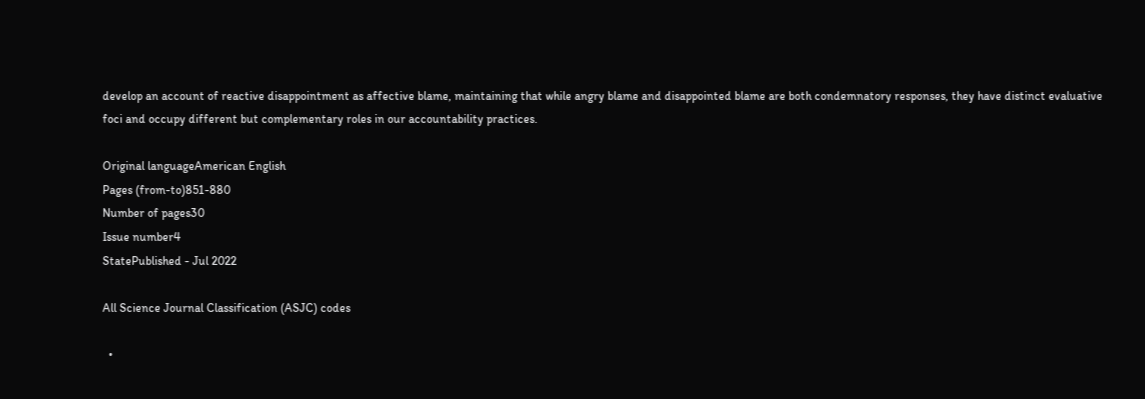develop an account of reactive disappointment as affective blame, maintaining that while angry blame and disappointed blame are both condemnatory responses, they have distinct evaluative foci and occupy different but complementary roles in our accountability practices.

Original languageAmerican English
Pages (from-to)851-880
Number of pages30
Issue number4
StatePublished - Jul 2022

All Science Journal Classification (ASJC) codes

  •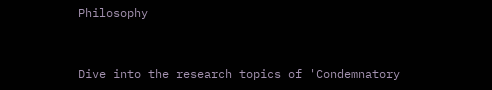Philosophy


Dive into the research topics of 'Condemnatory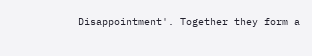Disappointment'. Together they form a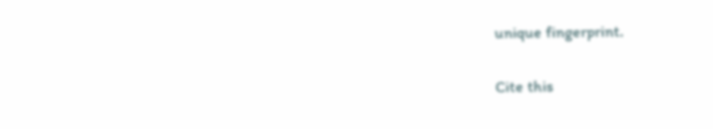unique fingerprint.

Cite this